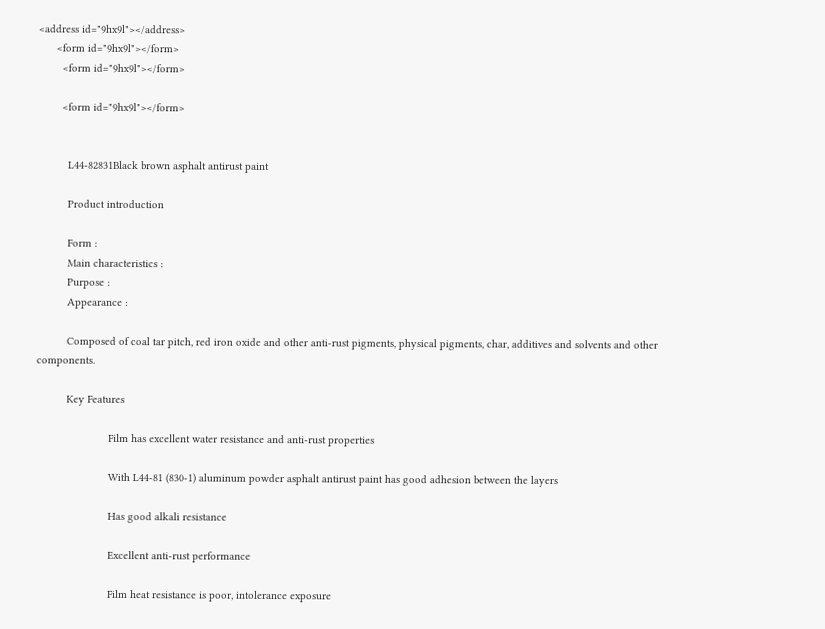<address id="9hx9l"></address>
      <form id="9hx9l"></form>
        <form id="9hx9l"></form>

        <form id="9hx9l"></form>


          L44-82831Black brown asphalt antirust paint

          Product introduction

          Form :
          Main characteristics :
          Purpose :
          Appearance :

          Composed of coal tar pitch, red iron oxide and other anti-rust pigments, physical pigments, char, additives and solvents and other components.

          Key Features

                        Film has excellent water resistance and anti-rust properties

                        With L44-81 (830-1) aluminum powder asphalt antirust paint has good adhesion between the layers

                        Has good alkali resistance

                        Excellent anti-rust performance

                        Film heat resistance is poor, intolerance exposure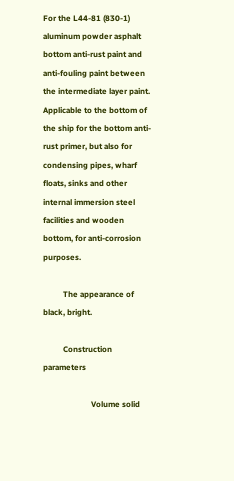For the L44-81 (830-1) aluminum powder asphalt bottom anti-rust paint and anti-fouling paint between the intermediate layer paint. Applicable to the bottom of the ship for the bottom anti-rust primer, but also for condensing pipes, wharf floats, sinks and other internal immersion steel facilities and wooden bottom, for anti-corrosion purposes.

          The appearance of black, bright.

          Construction parameters

                        Volume solid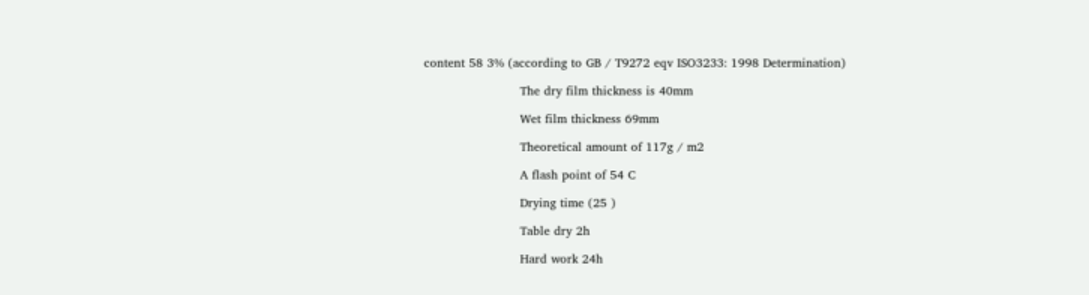content 58 3% (according to GB / T9272 eqv ISO3233: 1998 Determination)

                        The dry film thickness is 40mm

                        Wet film thickness 69mm

                        Theoretical amount of 117g / m2

                        A flash point of 54 C

                        Drying time (25 )

                        Table dry 2h

                        Hard work 24h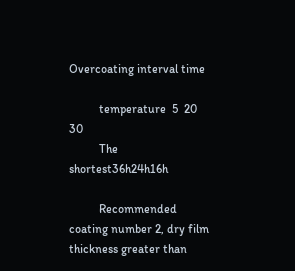Overcoating interval time

          temperature  5  20  30
          The shortest36h24h16h

          Recommended coating number 2, dry film thickness greater than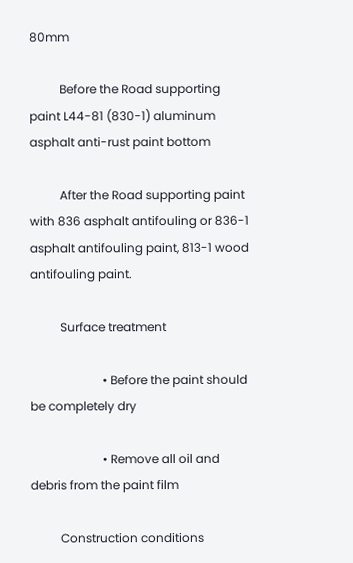80mm

          Before the Road supporting paint L44-81 (830-1) aluminum asphalt anti-rust paint bottom

          After the Road supporting paint with 836 asphalt antifouling or 836-1 asphalt antifouling paint, 813-1 wood antifouling paint.

          Surface treatment

                        • Before the paint should be completely dry

                        • Remove all oil and debris from the paint film

          Construction conditions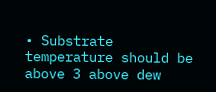• Substrate temperature should be above 3 above dew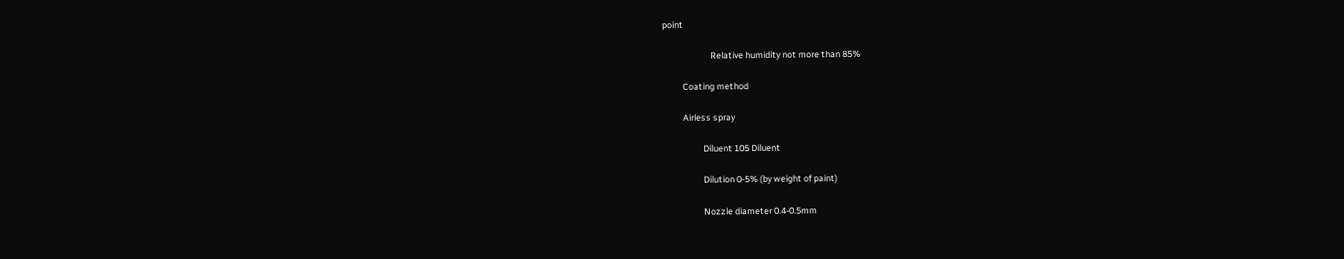point

                        Relative humidity not more than 85%

          Coating method

          Airless spray

                    Diluent 105 Diluent

                    Dilution 0-5% (by weight of paint)

                    Nozzle diameter 0.4-0.5mm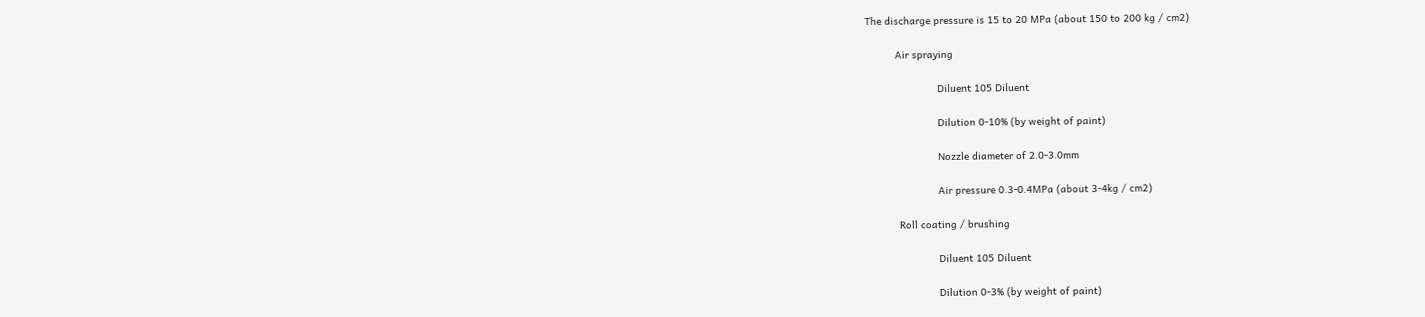The discharge pressure is 15 to 20 MPa (about 150 to 200 kg / cm2)

          Air spraying

                        Diluent 105 Diluent

                        Dilution 0-10% (by weight of paint)

                        Nozzle diameter of 2.0-3.0mm

                        Air pressure 0.3-0.4MPa (about 3-4kg / cm2)

           Roll coating / brushing

                        Diluent 105 Diluent

                        Dilution 0-3% (by weight of paint)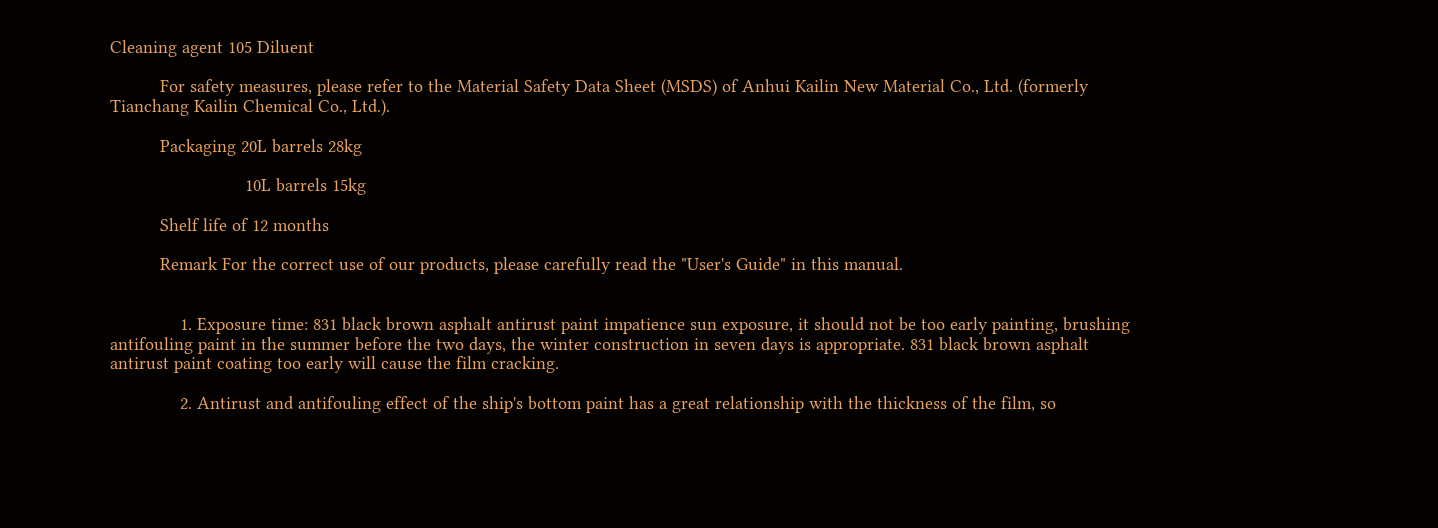Cleaning agent 105 Diluent

          For safety measures, please refer to the Material Safety Data Sheet (MSDS) of Anhui Kailin New Material Co., Ltd. (formerly Tianchang Kailin Chemical Co., Ltd.).

          Packaging 20L barrels 28kg

                           10L barrels 15kg

          Shelf life of 12 months

          Remark For the correct use of our products, please carefully read the "User's Guide" in this manual.


              1. Exposure time: 831 black brown asphalt antirust paint impatience sun exposure, it should not be too early painting, brushing antifouling paint in the summer before the two days, the winter construction in seven days is appropriate. 831 black brown asphalt antirust paint coating too early will cause the film cracking.

              2. Antirust and antifouling effect of the ship's bottom paint has a great relationship with the thickness of the film, so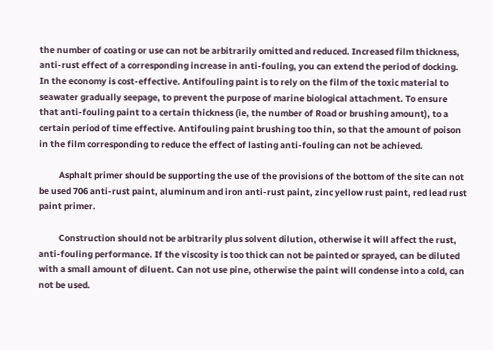the number of coating or use can not be arbitrarily omitted and reduced. Increased film thickness, anti-rust effect of a corresponding increase in anti-fouling, you can extend the period of docking. In the economy is cost-effective. Antifouling paint is to rely on the film of the toxic material to seawater gradually seepage, to prevent the purpose of marine biological attachment. To ensure that anti-fouling paint to a certain thickness (ie, the number of Road or brushing amount), to a certain period of time effective. Antifouling paint brushing too thin, so that the amount of poison in the film corresponding to reduce the effect of lasting anti-fouling can not be achieved.

          Asphalt primer should be supporting the use of the provisions of the bottom of the site can not be used 706 anti-rust paint, aluminum and iron anti-rust paint, zinc yellow rust paint, red lead rust paint primer.

          Construction should not be arbitrarily plus solvent dilution, otherwise it will affect the rust, anti-fouling performance. If the viscosity is too thick can not be painted or sprayed, can be diluted with a small amount of diluent. Can not use pine, otherwise the paint will condense into a cold, can not be used.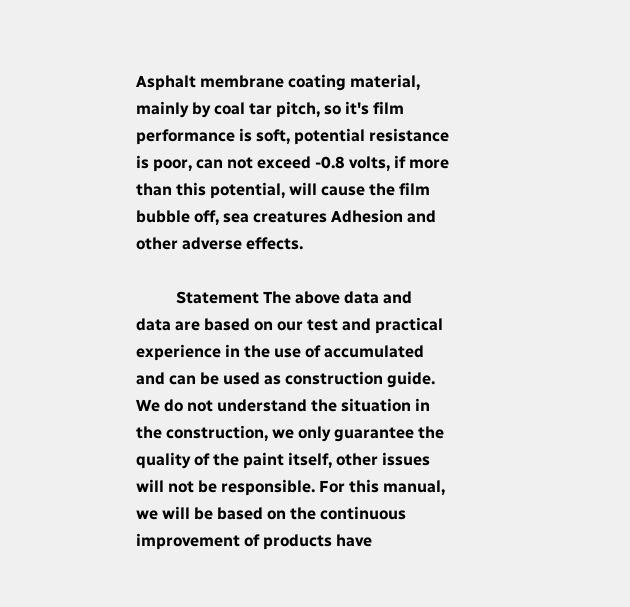Asphalt membrane coating material, mainly by coal tar pitch, so it's film performance is soft, potential resistance is poor, can not exceed -0.8 volts, if more than this potential, will cause the film bubble off, sea creatures Adhesion and other adverse effects.

          Statement The above data and data are based on our test and practical experience in the use of accumulated and can be used as construction guide. We do not understand the situation in the construction, we only guarantee the quality of the paint itself, other issues will not be responsible. For this manual, we will be based on the continuous improvement of products have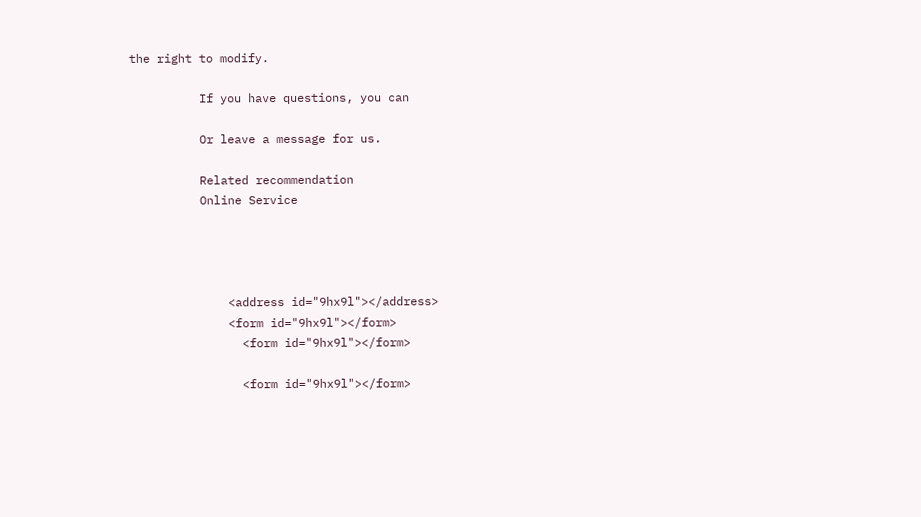the right to modify.

          If you have questions, you can

          Or leave a message for us.

          Related recommendation
          Online Service




              <address id="9hx9l"></address>
              <form id="9hx9l"></form>
                <form id="9hx9l"></form>

                <form id="9hx9l"></form>